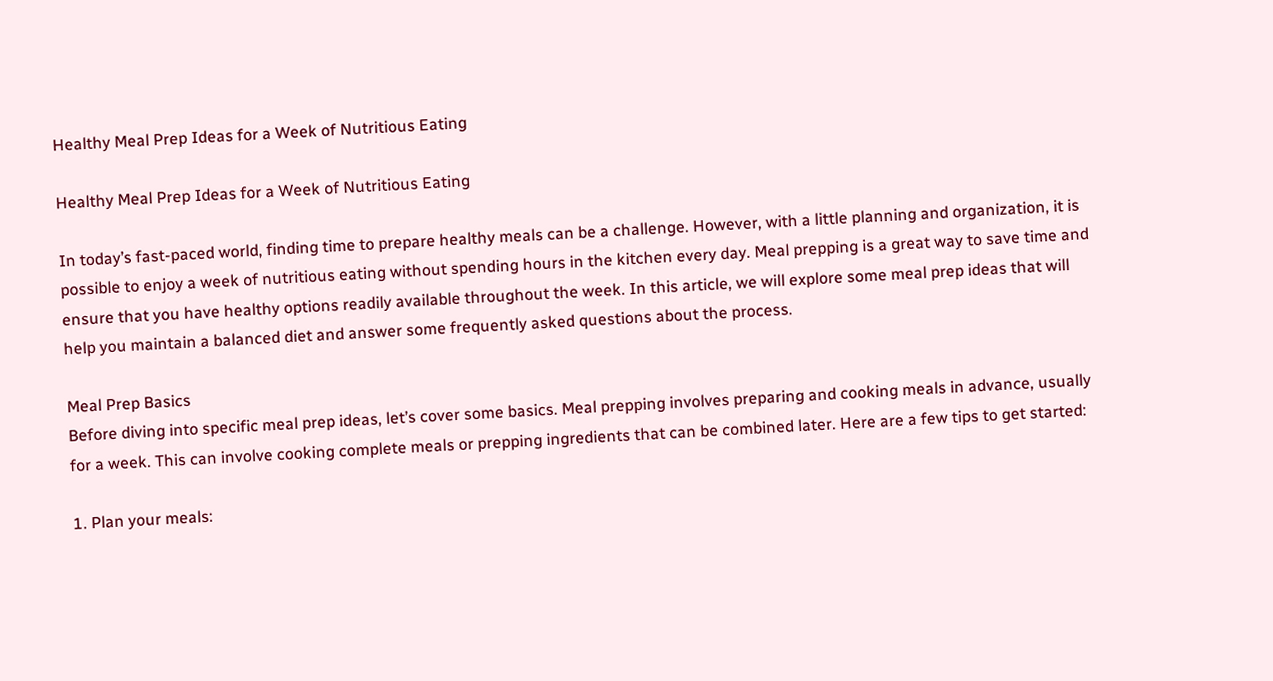Healthy Meal Prep Ideas for a Week of Nutritious Eating

Healthy Meal Prep Ideas for a Week of Nutritious Eating

In today’s fast-paced world, finding time to prepare healthy meals can be a challenge. However, with a little planning and organization, it is possible to enjoy a week of nutritious eating without spending hours in the kitchen every day. Meal prepping is a great way to save time and ensure that you have healthy options readily available throughout the week. In this article, we will explore some meal prep ideas that will help you maintain a balanced diet and answer some frequently asked questions about the process.

Meal Prep Basics
Before diving into specific meal prep ideas, let’s cover some basics. Meal prepping involves preparing and cooking meals in advance, usually for a week. This can involve cooking complete meals or prepping ingredients that can be combined later. Here are a few tips to get started:

1. Plan your meals: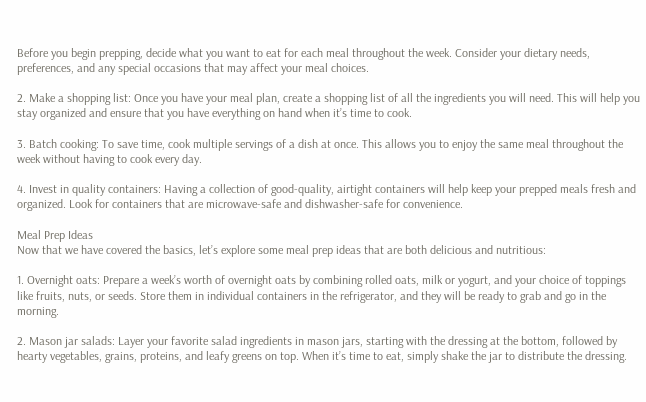Before you begin prepping, decide what you want to eat for each meal throughout the week. Consider your dietary needs, preferences, and any special occasions that may affect your meal choices.

2. Make a shopping list: Once you have your meal plan, create a shopping list of all the ingredients you will need. This will help you stay organized and ensure that you have everything on hand when it’s time to cook.

3. Batch cooking: To save time, cook multiple servings of a dish at once. This allows you to enjoy the same meal throughout the week without having to cook every day.

4. Invest in quality containers: Having a collection of good-quality, airtight containers will help keep your prepped meals fresh and organized. Look for containers that are microwave-safe and dishwasher-safe for convenience.

Meal Prep Ideas
Now that we have covered the basics, let’s explore some meal prep ideas that are both delicious and nutritious:

1. Overnight oats: Prepare a week’s worth of overnight oats by combining rolled oats, milk or yogurt, and your choice of toppings like fruits, nuts, or seeds. Store them in individual containers in the refrigerator, and they will be ready to grab and go in the morning.

2. Mason jar salads: Layer your favorite salad ingredients in mason jars, starting with the dressing at the bottom, followed by hearty vegetables, grains, proteins, and leafy greens on top. When it’s time to eat, simply shake the jar to distribute the dressing.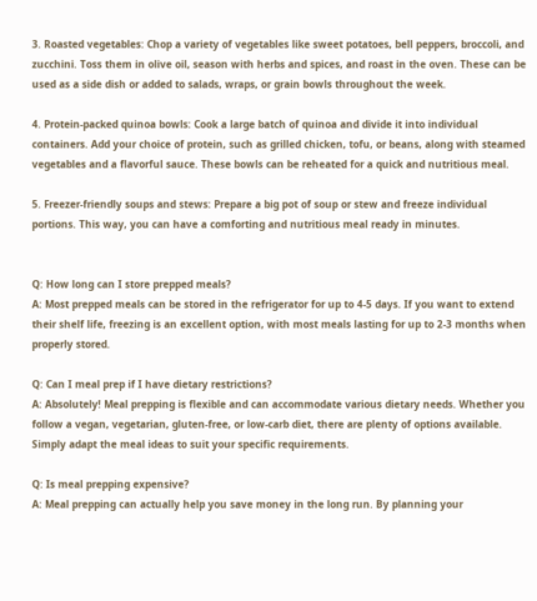3. Roasted vegetables: Chop a variety of vegetables like sweet potatoes, bell peppers, broccoli, and zucchini. Toss them in olive oil, season with herbs and spices, and roast in the oven. These can be used as a side dish or added to salads, wraps, or grain bowls throughout the week.

4. Protein-packed quinoa bowls: Cook a large batch of quinoa and divide it into individual containers. Add your choice of protein, such as grilled chicken, tofu, or beans, along with steamed vegetables and a flavorful sauce. These bowls can be reheated for a quick and nutritious meal.

5. Freezer-friendly soups and stews: Prepare a big pot of soup or stew and freeze individual portions. This way, you can have a comforting and nutritious meal ready in minutes.


Q: How long can I store prepped meals?
A: Most prepped meals can be stored in the refrigerator for up to 4-5 days. If you want to extend their shelf life, freezing is an excellent option, with most meals lasting for up to 2-3 months when properly stored.

Q: Can I meal prep if I have dietary restrictions?
A: Absolutely! Meal prepping is flexible and can accommodate various dietary needs. Whether you follow a vegan, vegetarian, gluten-free, or low-carb diet, there are plenty of options available. Simply adapt the meal ideas to suit your specific requirements.

Q: Is meal prepping expensive?
A: Meal prepping can actually help you save money in the long run. By planning your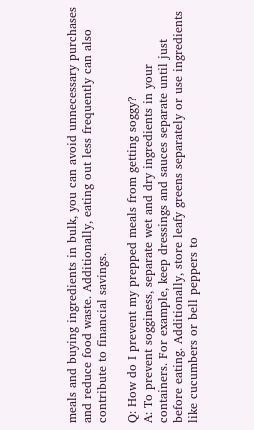meals and buying ingredients in bulk, you can avoid unnecessary purchases and reduce food waste. Additionally, eating out less frequently can also contribute to financial savings.

Q: How do I prevent my prepped meals from getting soggy?
A: To prevent sogginess, separate wet and dry ingredients in your containers. For example, keep dressings and sauces separate until just before eating. Additionally, store leafy greens separately or use ingredients like cucumbers or bell peppers to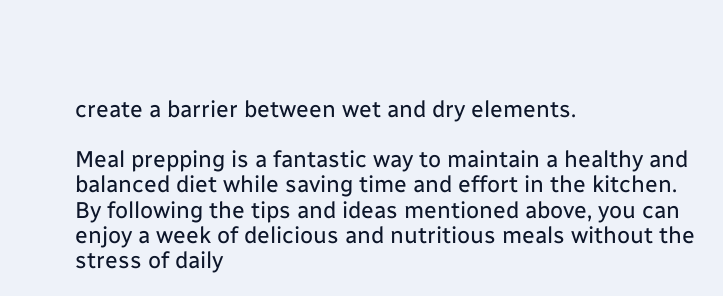create a barrier between wet and dry elements.

Meal prepping is a fantastic way to maintain a healthy and balanced diet while saving time and effort in the kitchen. By following the tips and ideas mentioned above, you can enjoy a week of delicious and nutritious meals without the stress of daily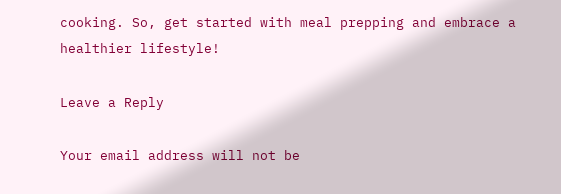cooking. So, get started with meal prepping and embrace a healthier lifestyle!

Leave a Reply

Your email address will not be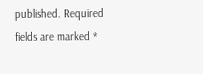published. Required fields are marked *